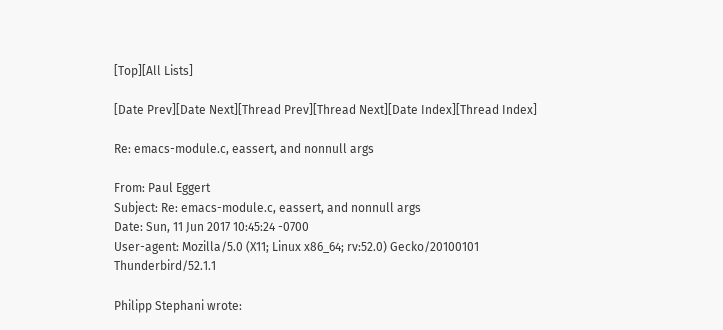[Top][All Lists]

[Date Prev][Date Next][Thread Prev][Thread Next][Date Index][Thread Index]

Re: emacs-module.c, eassert, and nonnull args

From: Paul Eggert
Subject: Re: emacs-module.c, eassert, and nonnull args
Date: Sun, 11 Jun 2017 10:45:24 -0700
User-agent: Mozilla/5.0 (X11; Linux x86_64; rv:52.0) Gecko/20100101 Thunderbird/52.1.1

Philipp Stephani wrote: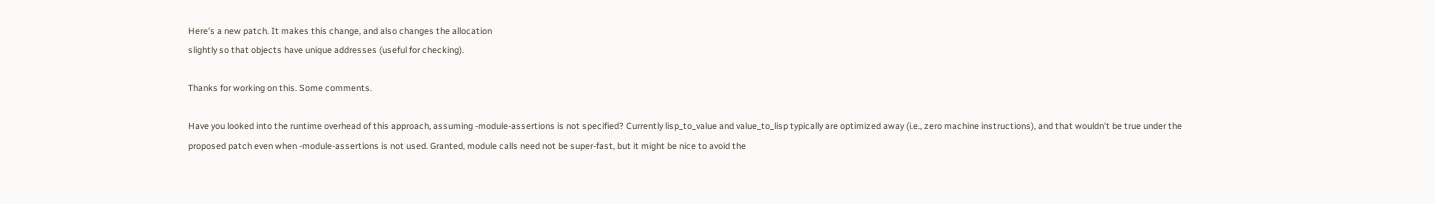Here's a new patch. It makes this change, and also changes the allocation
slightly so that objects have unique addresses (useful for checking).

Thanks for working on this. Some comments.

Have you looked into the runtime overhead of this approach, assuming -module-assertions is not specified? Currently lisp_to_value and value_to_lisp typically are optimized away (i.e., zero machine instructions), and that wouldn't be true under the proposed patch even when -module-assertions is not used. Granted, module calls need not be super-fast, but it might be nice to avoid the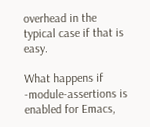overhead in the typical case if that is easy.

What happens if -module-assertions is enabled for Emacs,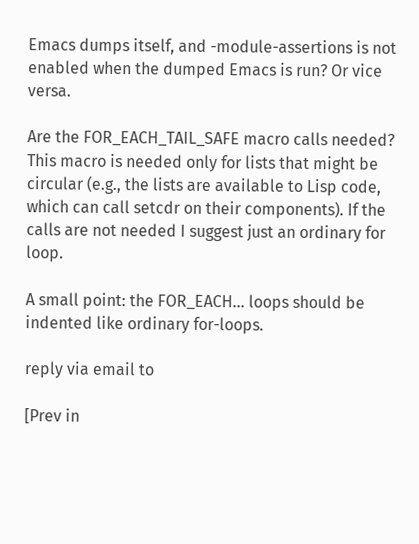Emacs dumps itself, and -module-assertions is not enabled when the dumped Emacs is run? Or vice versa.

Are the FOR_EACH_TAIL_SAFE macro calls needed? This macro is needed only for lists that might be circular (e.g., the lists are available to Lisp code, which can call setcdr on their components). If the calls are not needed I suggest just an ordinary for loop.

A small point: the FOR_EACH... loops should be indented like ordinary for-loops.

reply via email to

[Prev in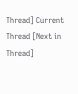Thread] Current Thread [Next in Thread]